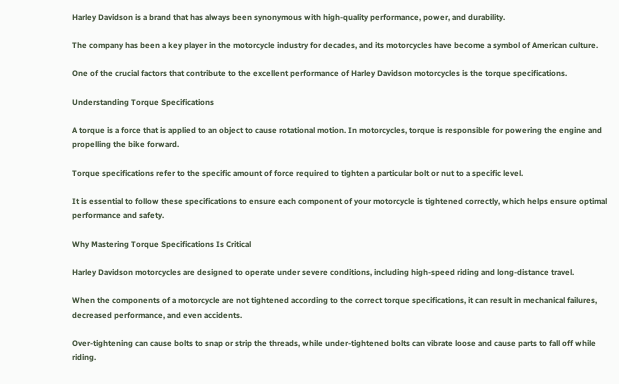Harley Davidson is a brand that has always been synonymous with high-quality performance, power, and durability.

The company has been a key player in the motorcycle industry for decades, and its motorcycles have become a symbol of American culture.

One of the crucial factors that contribute to the excellent performance of Harley Davidson motorcycles is the torque specifications.

Understanding Torque Specifications

A torque is a force that is applied to an object to cause rotational motion. In motorcycles, torque is responsible for powering the engine and propelling the bike forward.

Torque specifications refer to the specific amount of force required to tighten a particular bolt or nut to a specific level.

It is essential to follow these specifications to ensure each component of your motorcycle is tightened correctly, which helps ensure optimal performance and safety.

Why Mastering Torque Specifications Is Critical

Harley Davidson motorcycles are designed to operate under severe conditions, including high-speed riding and long-distance travel.

When the components of a motorcycle are not tightened according to the correct torque specifications, it can result in mechanical failures, decreased performance, and even accidents.

Over-tightening can cause bolts to snap or strip the threads, while under-tightened bolts can vibrate loose and cause parts to fall off while riding.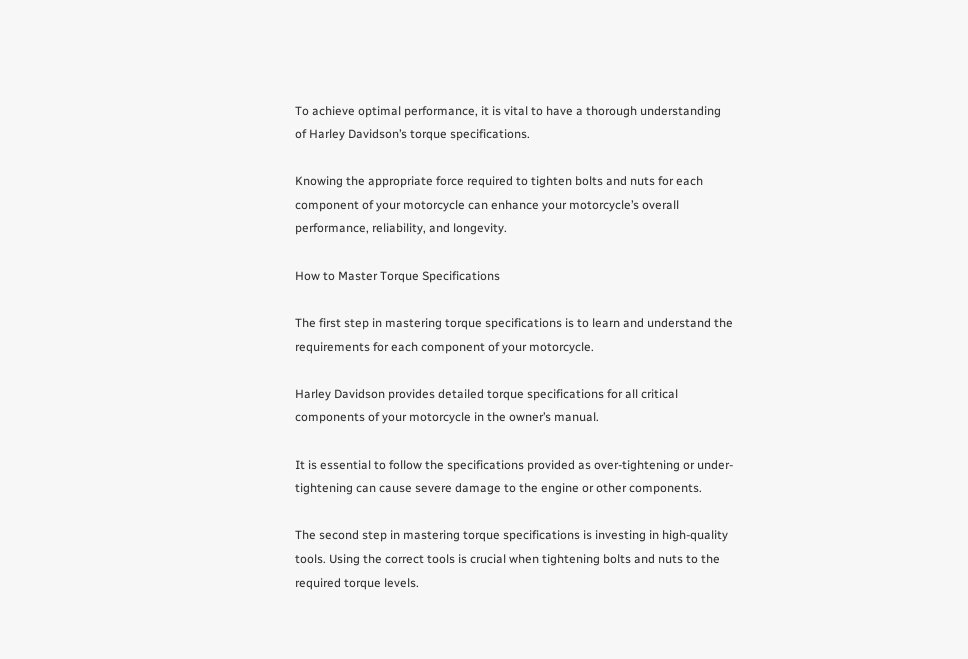To achieve optimal performance, it is vital to have a thorough understanding of Harley Davidson’s torque specifications.

Knowing the appropriate force required to tighten bolts and nuts for each component of your motorcycle can enhance your motorcycle’s overall performance, reliability, and longevity.

How to Master Torque Specifications

The first step in mastering torque specifications is to learn and understand the requirements for each component of your motorcycle.

Harley Davidson provides detailed torque specifications for all critical components of your motorcycle in the owner’s manual.

It is essential to follow the specifications provided as over-tightening or under-tightening can cause severe damage to the engine or other components.

The second step in mastering torque specifications is investing in high-quality tools. Using the correct tools is crucial when tightening bolts and nuts to the required torque levels.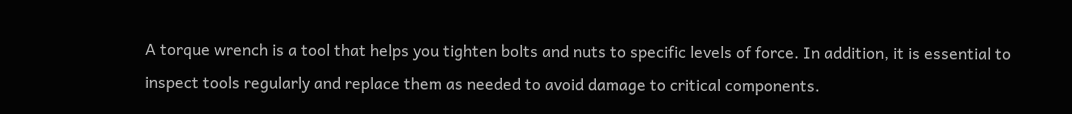A torque wrench is a tool that helps you tighten bolts and nuts to specific levels of force. In addition, it is essential to inspect tools regularly and replace them as needed to avoid damage to critical components.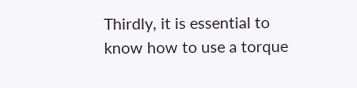Thirdly, it is essential to know how to use a torque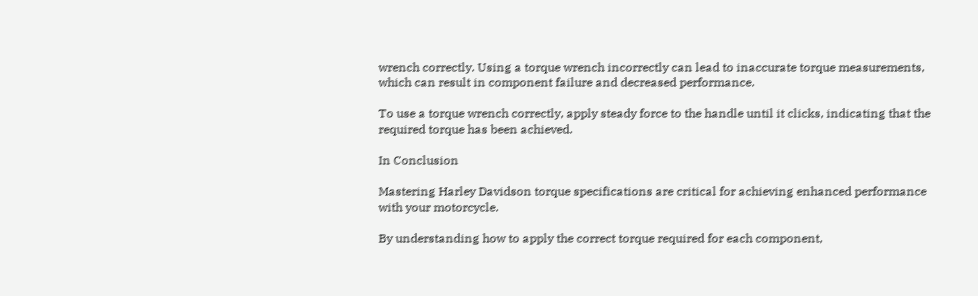wrench correctly. Using a torque wrench incorrectly can lead to inaccurate torque measurements, which can result in component failure and decreased performance.

To use a torque wrench correctly, apply steady force to the handle until it clicks, indicating that the required torque has been achieved.

In Conclusion

Mastering Harley Davidson torque specifications are critical for achieving enhanced performance with your motorcycle.

By understanding how to apply the correct torque required for each component,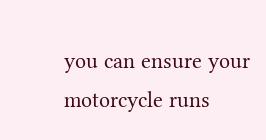you can ensure your motorcycle runs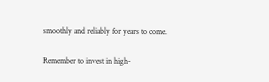smoothly and reliably for years to come.

Remember to invest in high-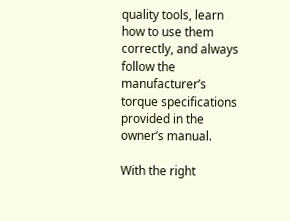quality tools, learn how to use them correctly, and always follow the manufacturer’s torque specifications provided in the owner’s manual.

With the right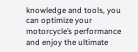knowledge and tools, you can optimize your motorcycle’s performance and enjoy the ultimate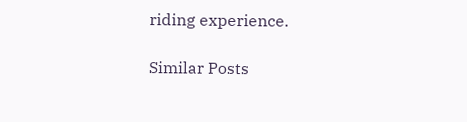riding experience.

Similar Posts